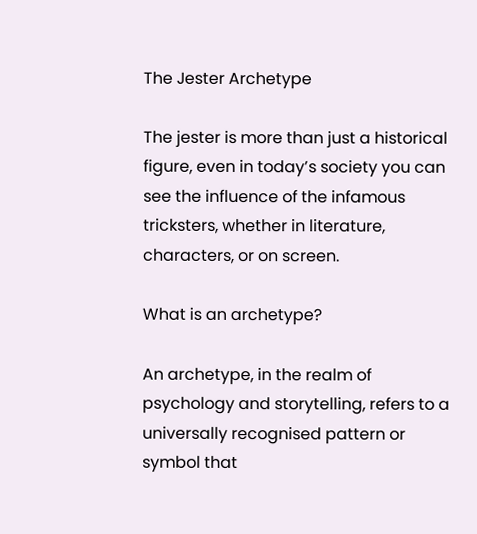The Jester Archetype

The jester is more than just a historical figure, even in today’s society you can see the influence of the infamous tricksters, whether in literature, characters, or on screen.

What is an archetype?

An archetype, in the realm of psychology and storytelling, refers to a universally recognised pattern or symbol that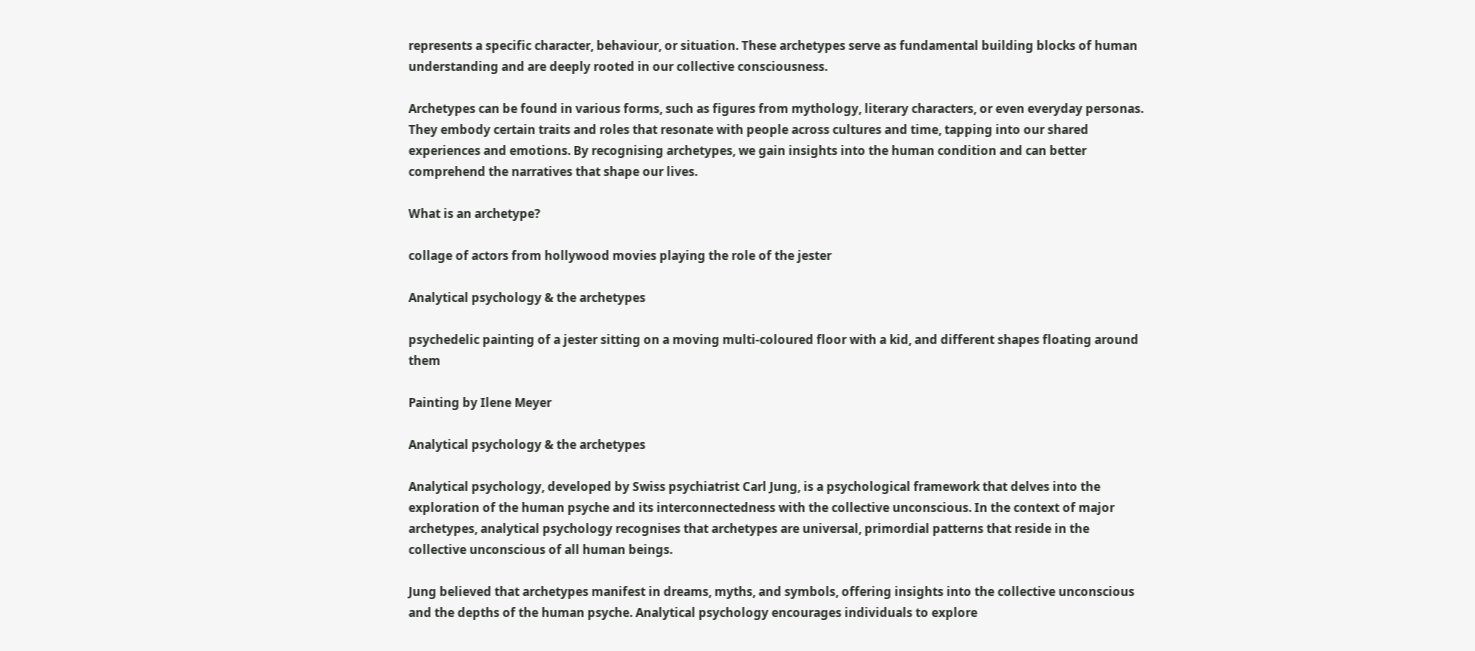represents a specific character, behaviour, or situation. These archetypes serve as fundamental building blocks of human understanding and are deeply rooted in our collective consciousness.

Archetypes can be found in various forms, such as figures from mythology, literary characters, or even everyday personas. They embody certain traits and roles that resonate with people across cultures and time, tapping into our shared experiences and emotions. By recognising archetypes, we gain insights into the human condition and can better comprehend the narratives that shape our lives.

What is an archetype?

collage of actors from hollywood movies playing the role of the jester

Analytical psychology & the archetypes

psychedelic painting of a jester sitting on a moving multi-coloured floor with a kid, and different shapes floating around them

Painting by Ilene Meyer

Analytical psychology & the archetypes

Analytical psychology, developed by Swiss psychiatrist Carl Jung, is a psychological framework that delves into the exploration of the human psyche and its interconnectedness with the collective unconscious. In the context of major archetypes, analytical psychology recognises that archetypes are universal, primordial patterns that reside in the collective unconscious of all human beings.

Jung believed that archetypes manifest in dreams, myths, and symbols, offering insights into the collective unconscious and the depths of the human psyche. Analytical psychology encourages individuals to explore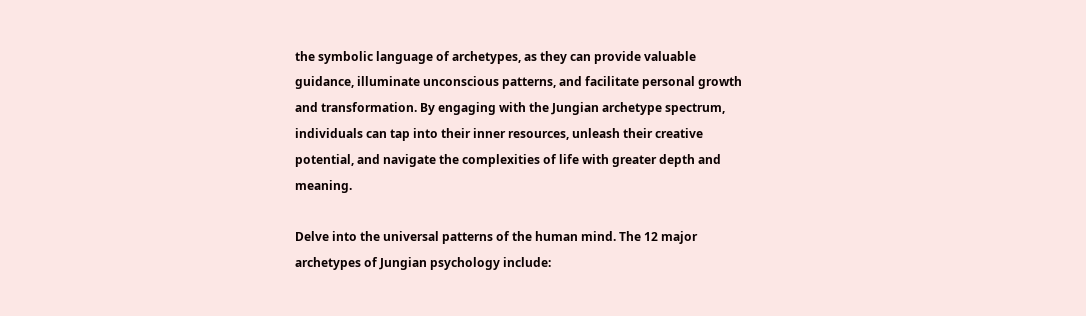the symbolic language of archetypes, as they can provide valuable guidance, illuminate unconscious patterns, and facilitate personal growth and transformation. By engaging with the Jungian archetype spectrum, individuals can tap into their inner resources, unleash their creative potential, and navigate the complexities of life with greater depth and meaning.

Delve into the universal patterns of the human mind. The 12 major archetypes of Jungian psychology include: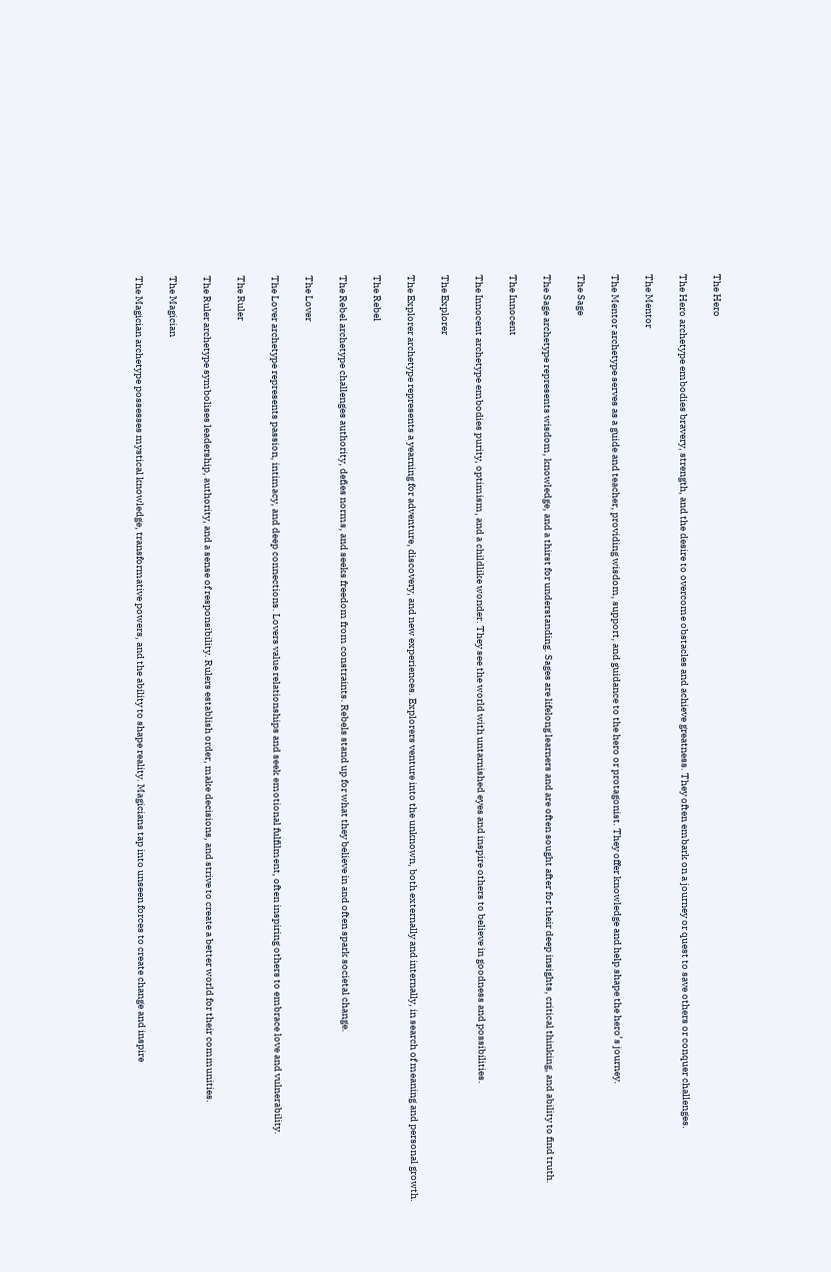The Hero

The Hero archetype embodies bravery, strength, and the desire to overcome obstacles and achieve greatness. They often embark on a journey or quest to save others or conquer challenges.

The Mentor

The Mentor archetype serves as a guide and teacher, providing wisdom, support, and guidance to the hero or protagonist. They offer knowledge and help shape the hero’s journey.

The Sage

The Sage archetype represents wisdom, knowledge, and a thirst for understanding. Sages are lifelong learners and are often sought after for their deep insights, critical thinking, and ability to find truth.

The Innocent

The Innocent archetype embodies purity, optimism, and a childlike wonder. They see the world with untarnished eyes and inspire others to believe in goodness and possibilities.

The Explorer

The Explorer archetype represents a yearning for adventure, discovery, and new experiences. Explorers venture into the unknown, both externally and internally, in search of meaning and personal growth.

The Rebel

The Rebel archetype challenges authority, defies norms, and seeks freedom from constraints. Rebels stand up for what they believe in and often spark societal change.

The Lover

The Lover archetype represents passion, intimacy, and deep connections. Lovers value relationships and seek emotional fulfilment, often inspiring others to embrace love and vulnerability.

The Ruler

The Ruler archetype symbolises leadership, authority, and a sense of responsibility. Rulers establish order, make decisions, and strive to create a better world for their communities.

The Magician

The Magician archetype possesses mystical knowledge, transformative powers, and the ability to shape reality. Magicians tap into unseen forces to create change and inspire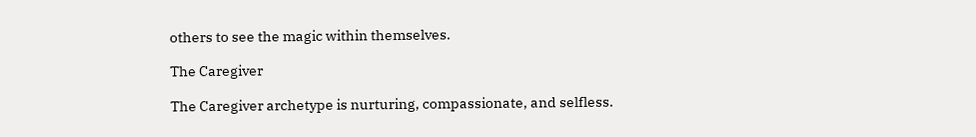others to see the magic within themselves.

The Caregiver

The Caregiver archetype is nurturing, compassionate, and selfless.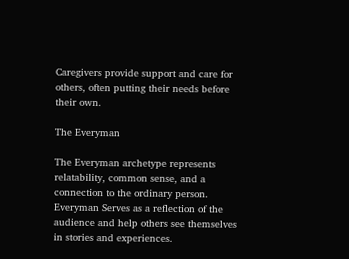Caregivers provide support and care for others, often putting their needs before their own.

The Everyman

The Everyman archetype represents relatability, common sense, and a connection to the ordinary person. Everyman Serves as a reflection of the audience and help others see themselves in stories and experiences.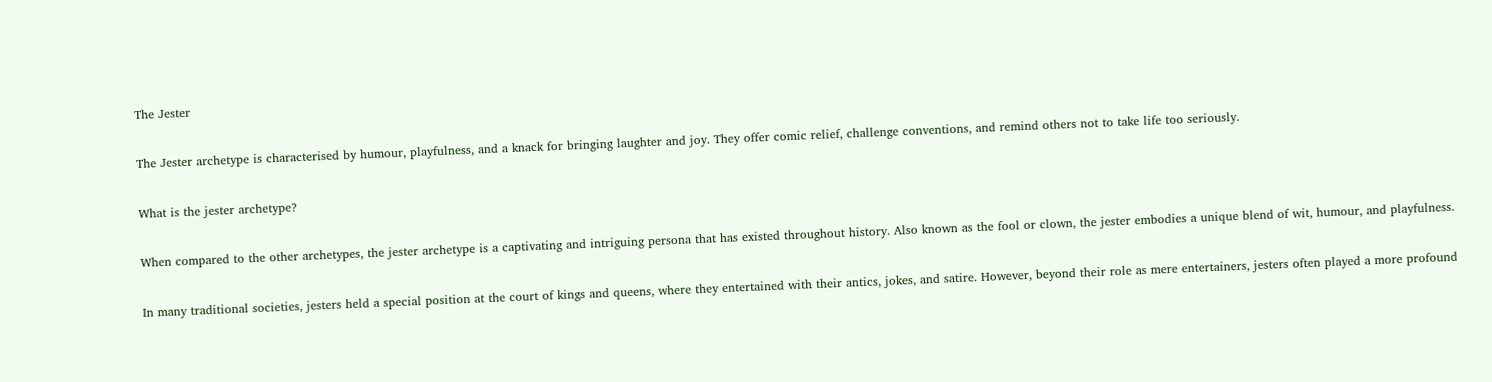The Jester

The Jester archetype is characterised by humour, playfulness, and a knack for bringing laughter and joy. They offer comic relief, challenge conventions, and remind others not to take life too seriously.

What is the jester archetype?

When compared to the other archetypes, the jester archetype is a captivating and intriguing persona that has existed throughout history. Also known as the fool or clown, the jester embodies a unique blend of wit, humour, and playfulness.

In many traditional societies, jesters held a special position at the court of kings and queens, where they entertained with their antics, jokes, and satire. However, beyond their role as mere entertainers, jesters often played a more profound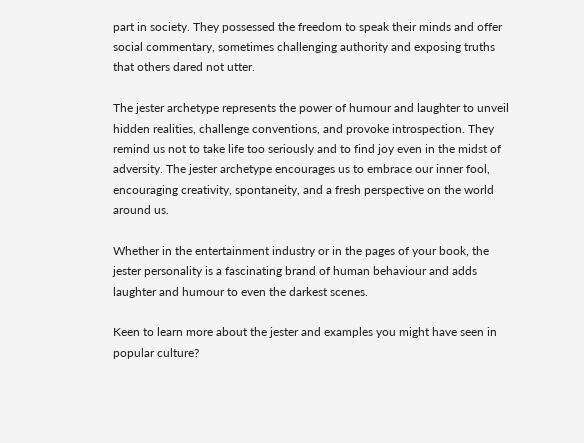part in society. They possessed the freedom to speak their minds and offer social commentary, sometimes challenging authority and exposing truths that others dared not utter.

The jester archetype represents the power of humour and laughter to unveil hidden realities, challenge conventions, and provoke introspection. They remind us not to take life too seriously and to find joy even in the midst of adversity. The jester archetype encourages us to embrace our inner fool, encouraging creativity, spontaneity, and a fresh perspective on the world around us.

Whether in the entertainment industry or in the pages of your book, the jester personality is a fascinating brand of human behaviour and adds laughter and humour to even the darkest scenes.

Keen to learn more about the jester and examples you might have seen in popular culture?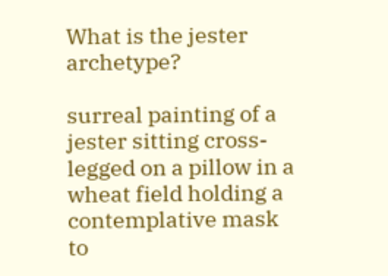What is the jester archetype?

surreal painting of a jester sitting cross-legged on a pillow in a wheat field holding a contemplative mask to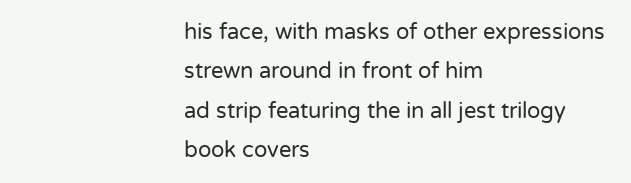his face, with masks of other expressions strewn around in front of him
ad strip featuring the in all jest trilogy book covers